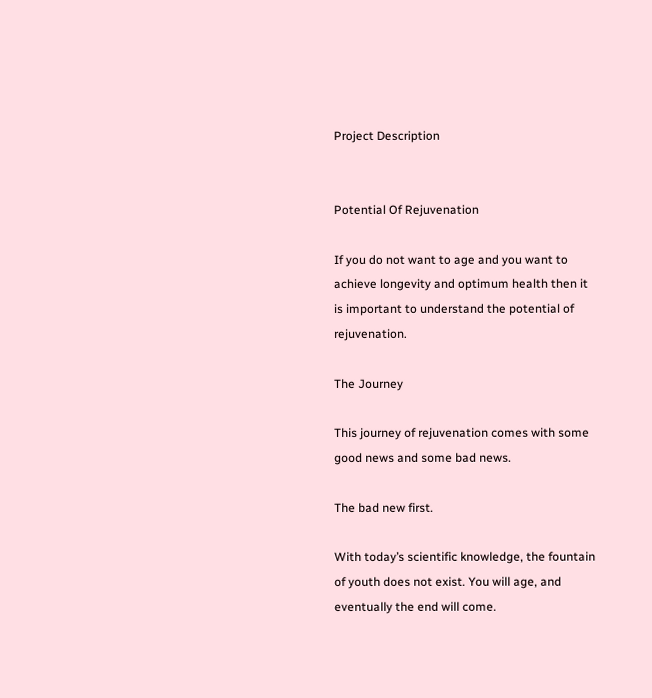Project Description


Potential Of Rejuvenation

If you do not want to age and you want to achieve longevity and optimum health then it is important to understand the potential of rejuvenation.

The Journey

This journey of rejuvenation comes with some good news and some bad news.

The bad new first.

With today’s scientific knowledge, the fountain of youth does not exist. You will age, and eventually the end will come.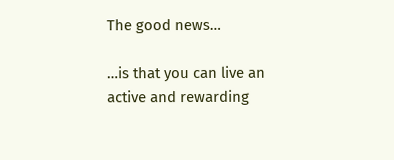The good news…

…is that you can live an active and rewarding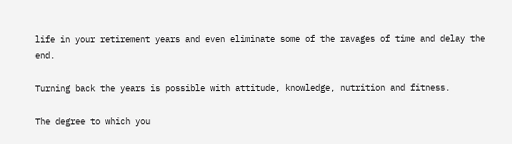life in your retirement years and even eliminate some of the ravages of time and delay the end.

Turning back the years is possible with attitude, knowledge, nutrition and fitness.

The degree to which you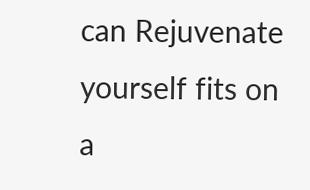can Rejuvenate yourself fits on a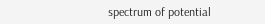spectrum of potential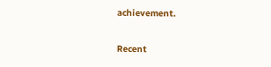achievement.

Recent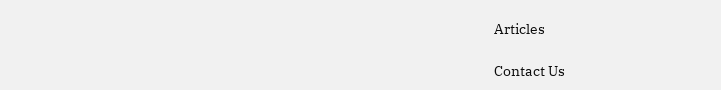Articles

Contact Us